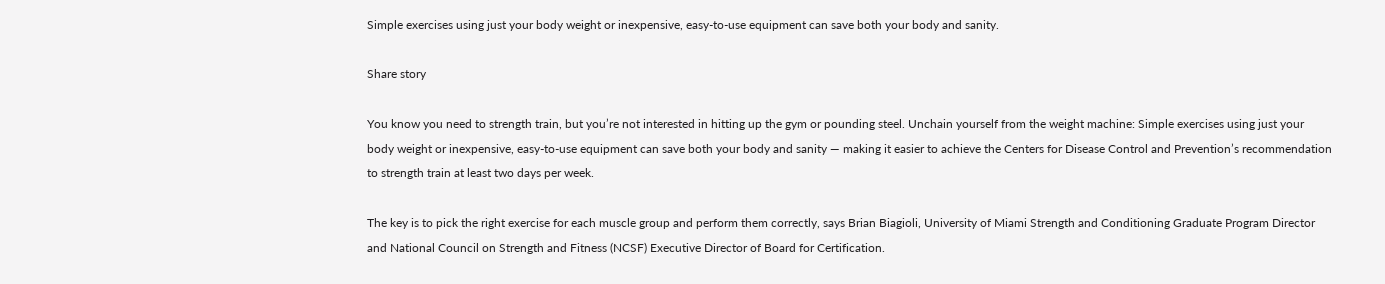Simple exercises using just your body weight or inexpensive, easy-to-use equipment can save both your body and sanity.

Share story

You know you need to strength train, but you’re not interested in hitting up the gym or pounding steel. Unchain yourself from the weight machine: Simple exercises using just your body weight or inexpensive, easy-to-use equipment can save both your body and sanity — making it easier to achieve the Centers for Disease Control and Prevention’s recommendation to strength train at least two days per week.

The key is to pick the right exercise for each muscle group and perform them correctly, says Brian Biagioli, University of Miami Strength and Conditioning Graduate Program Director and National Council on Strength and Fitness (NCSF) Executive Director of Board for Certification.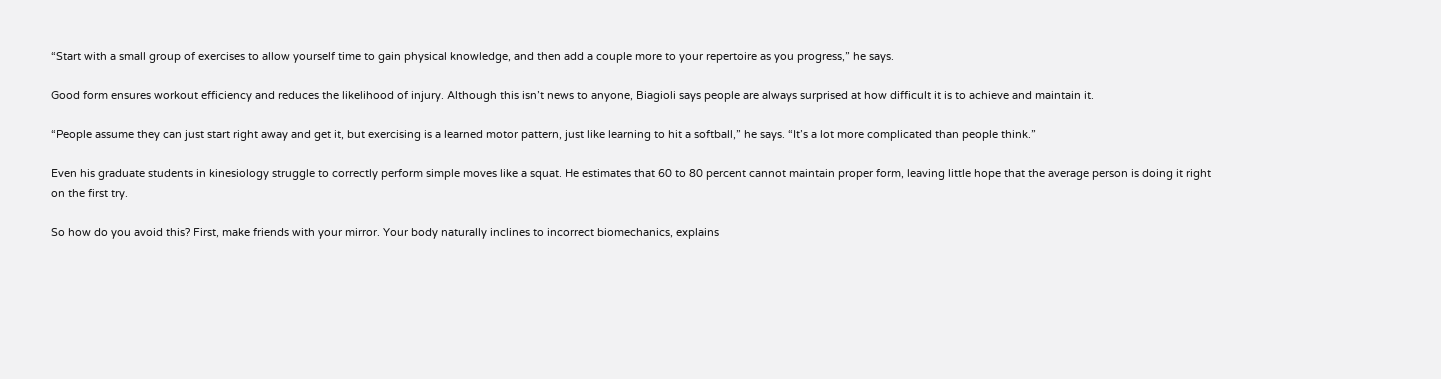“Start with a small group of exercises to allow yourself time to gain physical knowledge, and then add a couple more to your repertoire as you progress,” he says.

Good form ensures workout efficiency and reduces the likelihood of injury. Although this isn’t news to anyone, Biagioli says people are always surprised at how difficult it is to achieve and maintain it.

“People assume they can just start right away and get it, but exercising is a learned motor pattern, just like learning to hit a softball,” he says. “It’s a lot more complicated than people think.”

Even his graduate students in kinesiology struggle to correctly perform simple moves like a squat. He estimates that 60 to 80 percent cannot maintain proper form, leaving little hope that the average person is doing it right on the first try.

So how do you avoid this? First, make friends with your mirror. Your body naturally inclines to incorrect biomechanics, explains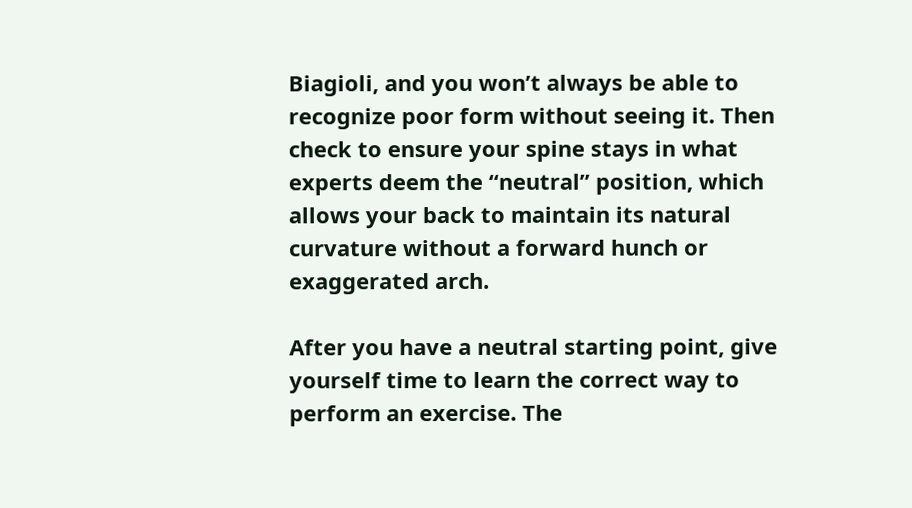Biagioli, and you won’t always be able to recognize poor form without seeing it. Then check to ensure your spine stays in what experts deem the “neutral” position, which allows your back to maintain its natural curvature without a forward hunch or exaggerated arch.

After you have a neutral starting point, give yourself time to learn the correct way to perform an exercise. The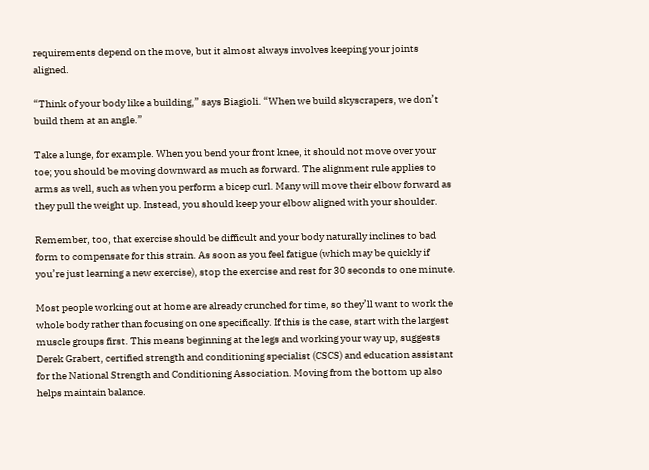requirements depend on the move, but it almost always involves keeping your joints aligned.

“Think of your body like a building,” says Biagioli. “When we build skyscrapers, we don’t build them at an angle.”

Take a lunge, for example. When you bend your front knee, it should not move over your toe; you should be moving downward as much as forward. The alignment rule applies to arms as well, such as when you perform a bicep curl. Many will move their elbow forward as they pull the weight up. Instead, you should keep your elbow aligned with your shoulder.

Remember, too, that exercise should be difficult and your body naturally inclines to bad form to compensate for this strain. As soon as you feel fatigue (which may be quickly if you’re just learning a new exercise), stop the exercise and rest for 30 seconds to one minute.

Most people working out at home are already crunched for time, so they’ll want to work the whole body rather than focusing on one specifically. If this is the case, start with the largest muscle groups first. This means beginning at the legs and working your way up, suggests Derek Grabert, certified strength and conditioning specialist (CSCS) and education assistant for the National Strength and Conditioning Association. Moving from the bottom up also helps maintain balance.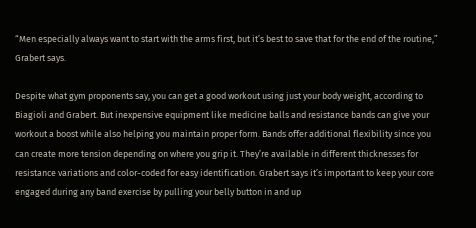“Men especially always want to start with the arms first, but it’s best to save that for the end of the routine,” Grabert says.

Despite what gym proponents say, you can get a good workout using just your body weight, according to Biagioli and Grabert. But inexpensive equipment like medicine balls and resistance bands can give your workout a boost while also helping you maintain proper form. Bands offer additional flexibility since you can create more tension depending on where you grip it. They’re available in different thicknesses for resistance variations and color-coded for easy identification. Grabert says it’s important to keep your core engaged during any band exercise by pulling your belly button in and up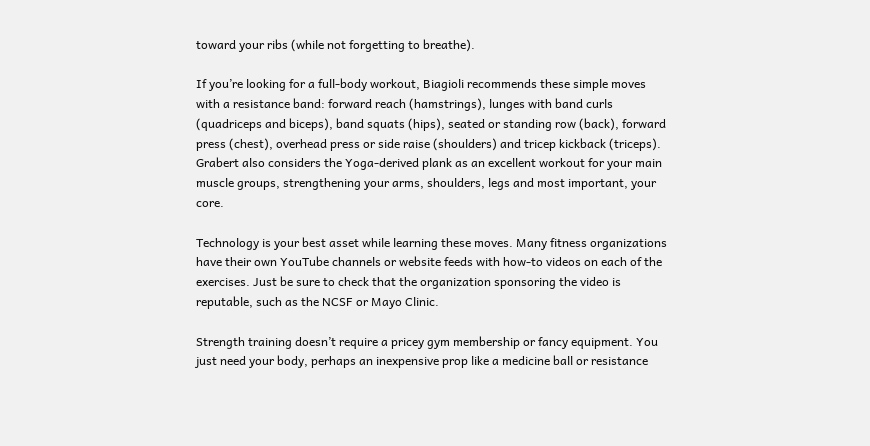toward your ribs (while not forgetting to breathe).

If you’re looking for a full-body workout, Biagioli recommends these simple moves with a resistance band: forward reach (hamstrings), lunges with band curls (quadriceps and biceps), band squats (hips), seated or standing row (back), forward press (chest), overhead press or side raise (shoulders) and tricep kickback (triceps). Grabert also considers the Yoga-derived plank as an excellent workout for your main muscle groups, strengthening your arms, shoulders, legs and most important, your core.

Technology is your best asset while learning these moves. Many fitness organizations have their own YouTube channels or website feeds with how-to videos on each of the exercises. Just be sure to check that the organization sponsoring the video is reputable, such as the NCSF or Mayo Clinic.

Strength training doesn’t require a pricey gym membership or fancy equipment. You just need your body, perhaps an inexpensive prop like a medicine ball or resistance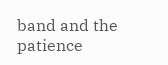band and the patience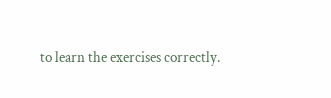to learn the exercises correctly.